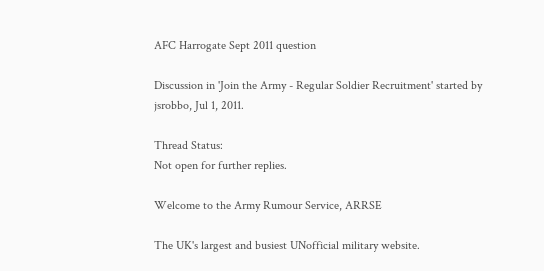AFC Harrogate Sept 2011 question

Discussion in 'Join the Army - Regular Soldier Recruitment' started by jsrobbo, Jul 1, 2011.

Thread Status:
Not open for further replies.

Welcome to the Army Rumour Service, ARRSE

The UK's largest and busiest UNofficial military website.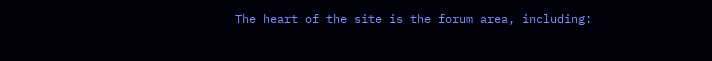The heart of the site is the forum area, including: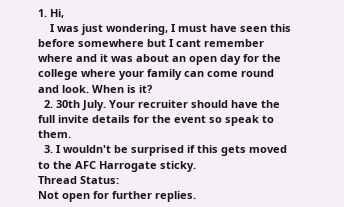1. Hi,
    I was just wondering, I must have seen this before somewhere but I cant remember where and it was about an open day for the college where your family can come round and look. When is it?
  2. 30th July. Your recruiter should have the full invite details for the event so speak to them.
  3. I wouldn't be surprised if this gets moved to the AFC Harrogate sticky.
Thread Status:
Not open for further replies.